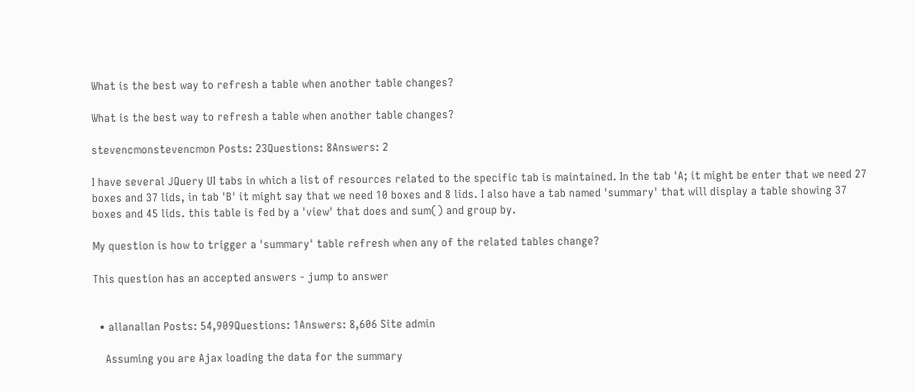What is the best way to refresh a table when another table changes?

What is the best way to refresh a table when another table changes?

stevencmonstevencmon Posts: 23Questions: 8Answers: 2

I have several JQuery UI tabs in which a list of resources related to the specific tab is maintained. In the tab 'A; it might be enter that we need 27 boxes and 37 lids, in tab 'B' it might say that we need 10 boxes and 8 lids. I also have a tab named 'summary' that will display a table showing 37 boxes and 45 lids. this table is fed by a 'view' that does and sum() and group by.

My question is how to trigger a 'summary' table refresh when any of the related tables change?

This question has an accepted answers - jump to answer


  • allanallan Posts: 54,909Questions: 1Answers: 8,606 Site admin

    Assuming you are Ajax loading the data for the summary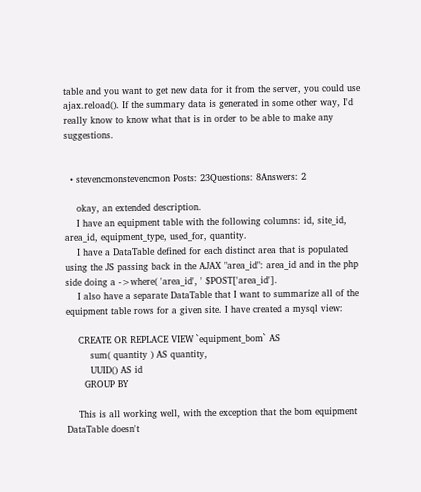table and you want to get new data for it from the server, you could use ajax.reload(). If the summary data is generated in some other way, I'd really know to know what that is in order to be able to make any suggestions.


  • stevencmonstevencmon Posts: 23Questions: 8Answers: 2

    okay, an extended description.
    I have an equipment table with the following columns: id, site_id, area_id, equipment_type, used_for, quantity.
    I have a DataTable defined for each distinct area that is populated using the JS passing back in the AJAX "area_id": area_id and in the php side doing a ->where( 'area_id', ' $POST['area_id'].
    I also have a separate DataTable that I want to summarize all of the equipment table rows for a given site. I have created a mysql view:

    CREATE OR REPLACE VIEW `equipment_bom` AS
        sum( quantity ) AS quantity,
        UUID() AS id
      GROUP BY

    This is all working well, with the exception that the bom equipment DataTable doesn't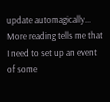update automagically... More reading tells me that I need to set up an event of some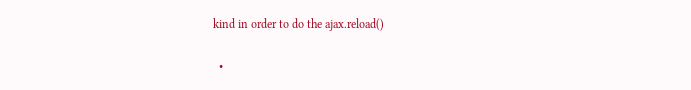kind in order to do the ajax.reload()

  •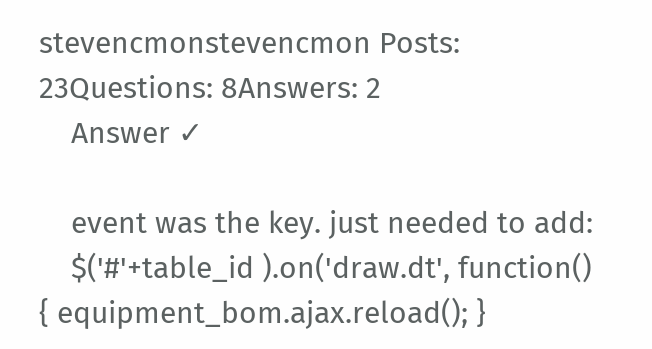stevencmonstevencmon Posts: 23Questions: 8Answers: 2
    Answer ✓

    event was the key. just needed to add:
    $('#'+table_id ).on('draw.dt', function() { equipment_bom.ajax.reload(); }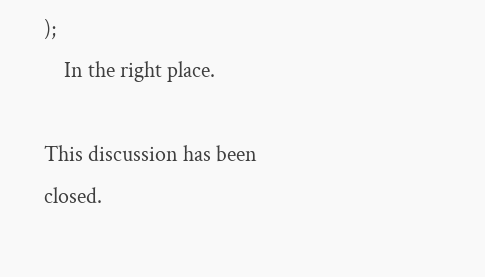);
    In the right place.

This discussion has been closed.